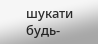шукати будь-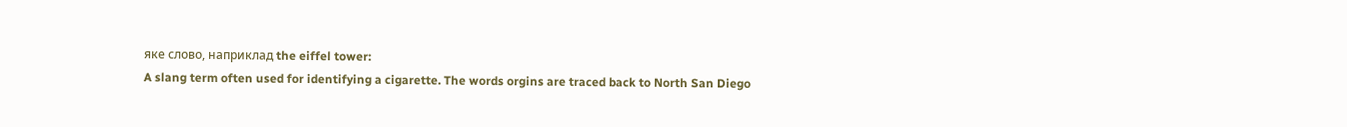яке слово, наприклад the eiffel tower:
A slang term often used for identifying a cigarette. The words orgins are traced back to North San Diego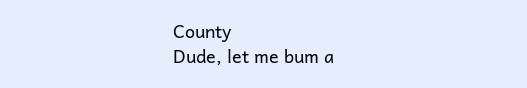County
Dude, let me bum a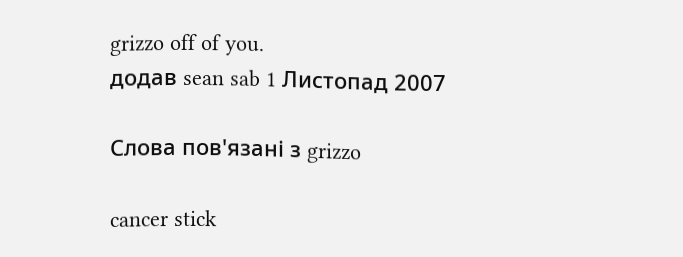grizzo off of you.
додав sean sab 1 Листопад 2007

Слова пов'язані з grizzo

cancer stick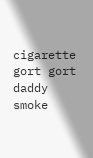cigarette gort gort daddy smoke